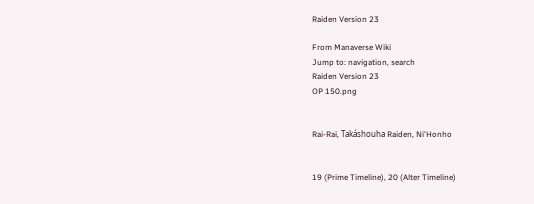Raiden Version 23

From Manaverse Wiki
Jump to: navigation, search
Raiden Version 23
OP 150.png


Rai-Rai, Takáshouha Raiden, Ni'Honho


19 (Prime Timeline), 20 (Alter Timeline)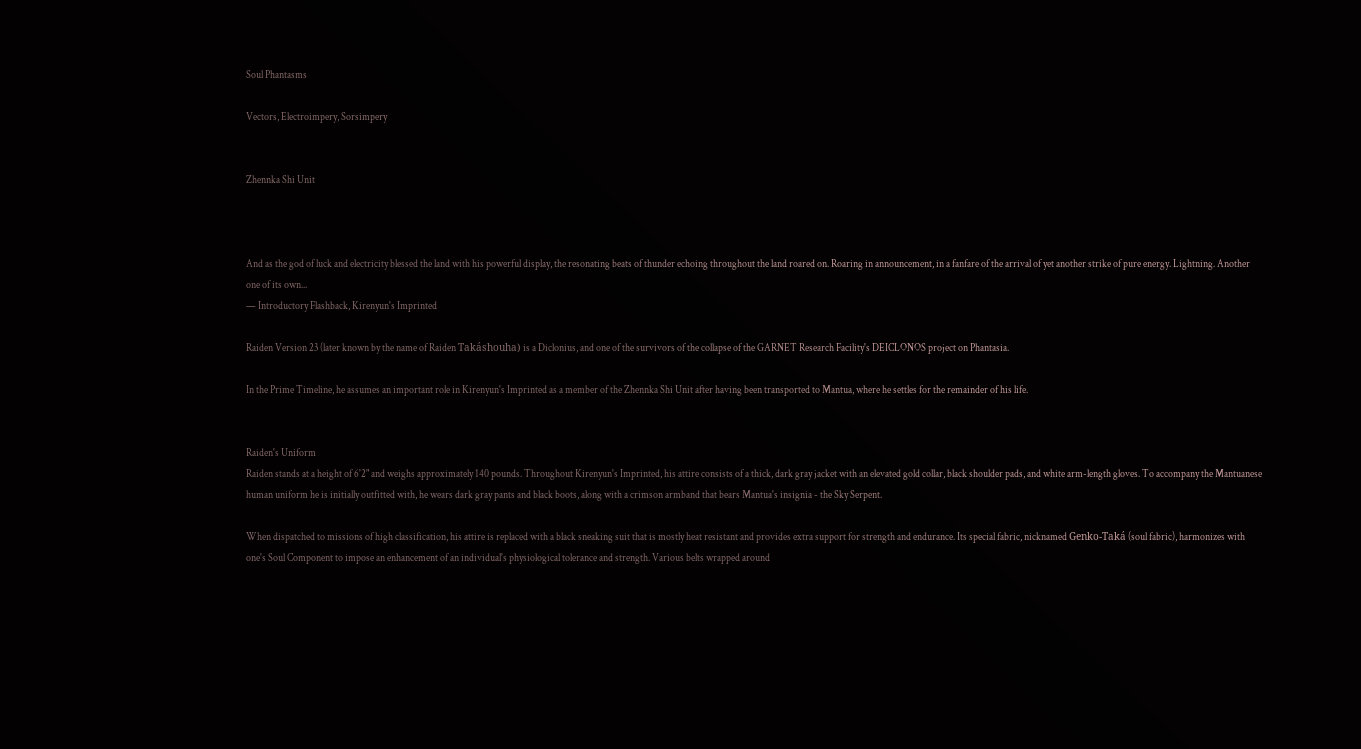Soul Phantasms

Vectors, Electroimpery, Sorsimpery


Zhennka Shi Unit



And as the god of luck and electricity blessed the land with his powerful display, the resonating beats of thunder echoing throughout the land roared on. Roaring in announcement, in a fanfare of the arrival of yet another strike of pure energy. Lightning. Another one of its own...
— Introductory Flashback, Kirenyun's Imprinted

Raiden Version 23 (later known by the name of Raiden Takáshouha) is a Diclonius, and one of the survivors of the collapse of the GARNET Research Facility's DEICLONOS project on Phantasia.

In the Prime Timeline, he assumes an important role in Kirenyun's Imprinted as a member of the Zhennka Shi Unit after having been transported to Mantua, where he settles for the remainder of his life.


Raiden's Uniform
Raiden stands at a height of 6'2" and weighs approximately 140 pounds. Throughout Kirenyun's Imprinted, his attire consists of a thick, dark gray jacket with an elevated gold collar, black shoulder pads, and white arm-length gloves. To accompany the Mantuanese human uniform he is initially outfitted with, he wears dark gray pants and black boots, along with a crimson armband that bears Mantua's insignia - the Sky Serpent.

When dispatched to missions of high classification, his attire is replaced with a black sneaking suit that is mostly heat resistant and provides extra support for strength and endurance. Its special fabric, nicknamed Genko-Taká (soul fabric), harmonizes with one's Soul Component to impose an enhancement of an individual's physiological tolerance and strength. Various belts wrapped around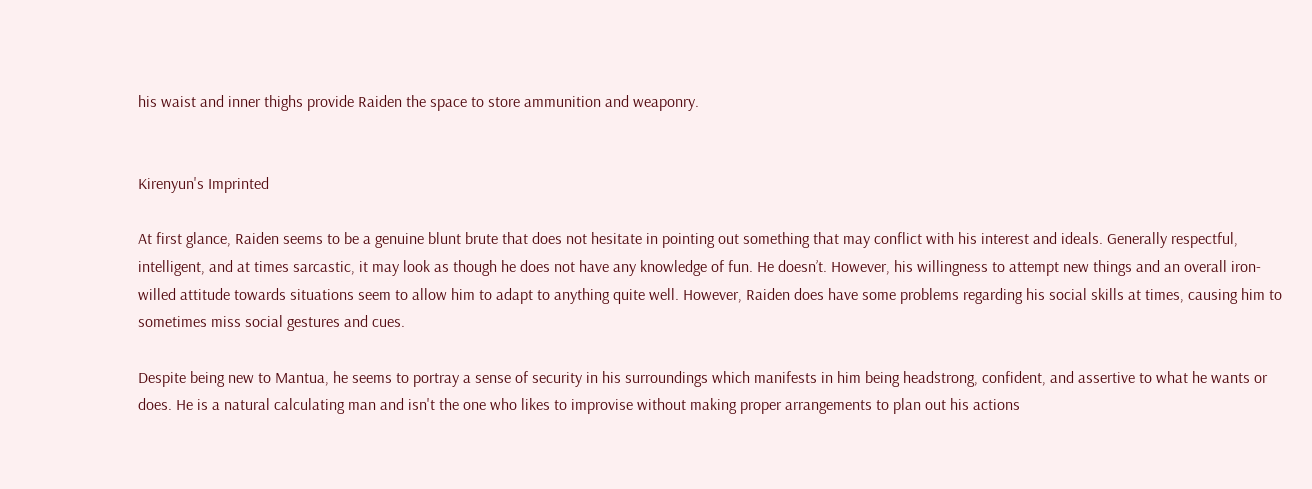his waist and inner thighs provide Raiden the space to store ammunition and weaponry.


Kirenyun's Imprinted

At first glance, Raiden seems to be a genuine blunt brute that does not hesitate in pointing out something that may conflict with his interest and ideals. Generally respectful, intelligent, and at times sarcastic, it may look as though he does not have any knowledge of fun. He doesn’t. However, his willingness to attempt new things and an overall iron-willed attitude towards situations seem to allow him to adapt to anything quite well. However, Raiden does have some problems regarding his social skills at times, causing him to sometimes miss social gestures and cues.

Despite being new to Mantua, he seems to portray a sense of security in his surroundings which manifests in him being headstrong, confident, and assertive to what he wants or does. He is a natural calculating man and isn't the one who likes to improvise without making proper arrangements to plan out his actions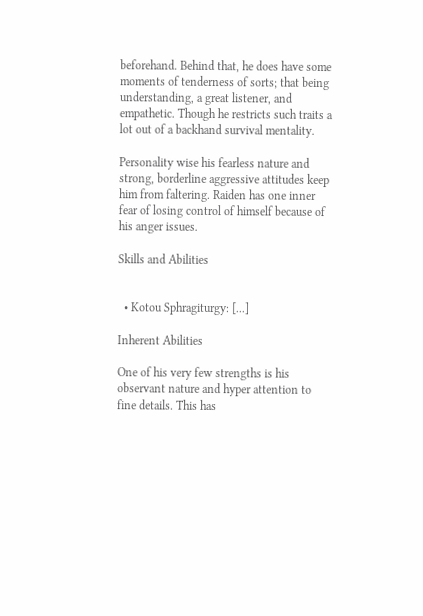beforehand. Behind that, he does have some moments of tenderness of sorts; that being understanding, a great listener, and empathetic. Though he restricts such traits a lot out of a backhand survival mentality.

Personality wise his fearless nature and strong, borderline aggressive attitudes keep him from faltering. Raiden has one inner fear of losing control of himself because of his anger issues.

Skills and Abilities


  • Kotou Sphragiturgy: [...]

Inherent Abilities

One of his very few strengths is his observant nature and hyper attention to fine details. This has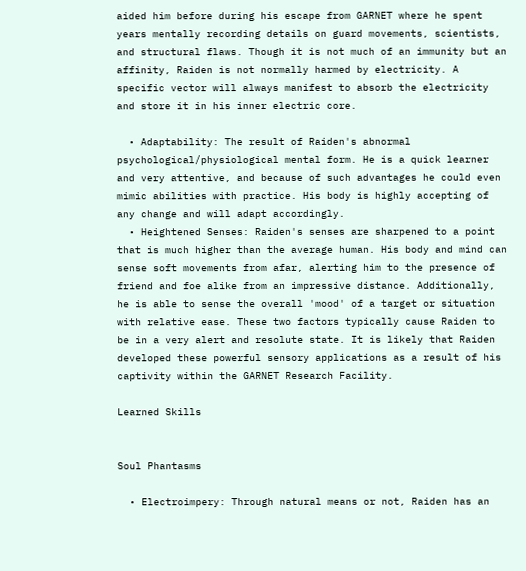aided him before during his escape from GARNET where he spent years mentally recording details on guard movements, scientists, and structural flaws. Though it is not much of an immunity but an affinity, Raiden is not normally harmed by electricity. A specific vector will always manifest to absorb the electricity and store it in his inner electric core.

  • Adaptability: The result of Raiden's abnormal psychological/physiological mental form. He is a quick learner and very attentive, and because of such advantages he could even mimic abilities with practice. His body is highly accepting of any change and will adapt accordingly.
  • Heightened Senses: Raiden's senses are sharpened to a point that is much higher than the average human. His body and mind can sense soft movements from afar, alerting him to the presence of friend and foe alike from an impressive distance. Additionally, he is able to sense the overall 'mood' of a target or situation with relative ease. These two factors typically cause Raiden to be in a very alert and resolute state. It is likely that Raiden developed these powerful sensory applications as a result of his captivity within the GARNET Research Facility.

Learned Skills


Soul Phantasms

  • Electroimpery: Through natural means or not, Raiden has an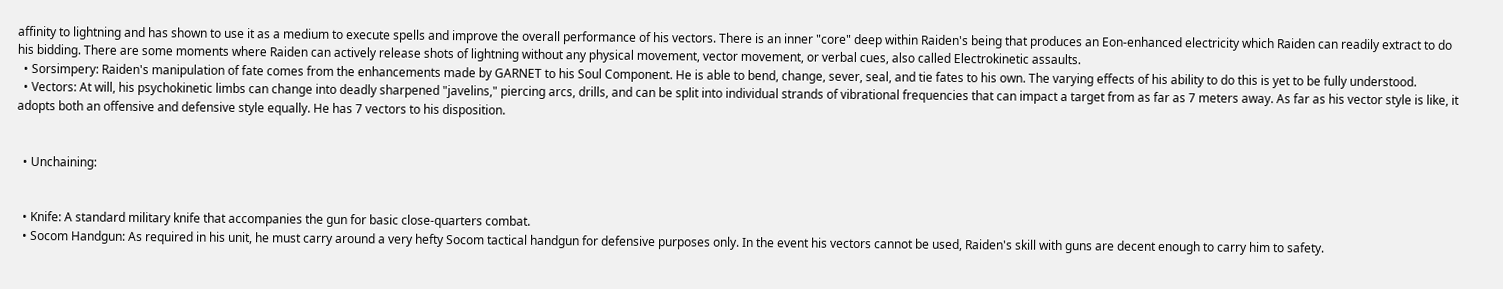affinity to lightning and has shown to use it as a medium to execute spells and improve the overall performance of his vectors. There is an inner "core" deep within Raiden's being that produces an Eon-enhanced electricity which Raiden can readily extract to do his bidding. There are some moments where Raiden can actively release shots of lightning without any physical movement, vector movement, or verbal cues, also called Electrokinetic assaults.
  • Sorsimpery: Raiden's manipulation of fate comes from the enhancements made by GARNET to his Soul Component. He is able to bend, change, sever, seal, and tie fates to his own. The varying effects of his ability to do this is yet to be fully understood.
  • Vectors: At will, his psychokinetic limbs can change into deadly sharpened "javelins," piercing arcs, drills, and can be split into individual strands of vibrational frequencies that can impact a target from as far as 7 meters away. As far as his vector style is like, it adopts both an offensive and defensive style equally. He has 7 vectors to his disposition.


  • Unchaining:


  • Knife: A standard military knife that accompanies the gun for basic close-quarters combat.
  • Socom Handgun: As required in his unit, he must carry around a very hefty Socom tactical handgun for defensive purposes only. In the event his vectors cannot be used, Raiden's skill with guns are decent enough to carry him to safety.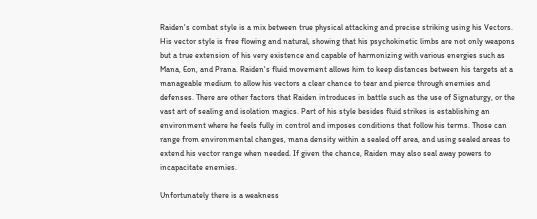Raiden's combat style is a mix between true physical attacking and precise striking using his Vectors. His vector style is free flowing and natural, showing that his psychokinetic limbs are not only weapons but a true extension of his very existence and capable of harmonizing with various energies such as Mana, Eon, and Prana. Raiden's fluid movement allows him to keep distances between his targets at a manageable medium to allow his vectors a clear chance to tear and pierce through enemies and defenses. There are other factors that Raiden introduces in battle such as the use of Signaturgy, or the vast art of sealing and isolation magics. Part of his style besides fluid strikes is establishing an environment where he feels fully in control and imposes conditions that follow his terms. Those can range from environmental changes, mana density within a sealed off area, and using sealed areas to extend his vector range when needed. If given the chance, Raiden may also seal away powers to incapacitate enemies.

Unfortunately there is a weakness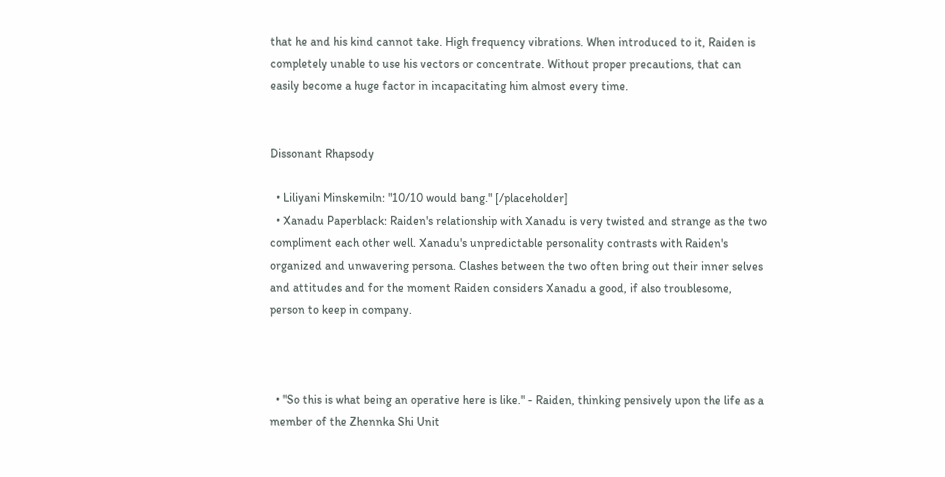that he and his kind cannot take. High frequency vibrations. When introduced to it, Raiden is completely unable to use his vectors or concentrate. Without proper precautions, that can easily become a huge factor in incapacitating him almost every time.


Dissonant Rhapsody

  • Liliyani Minskemiln: "10/10 would bang." [/placeholder]
  • Xanadu Paperblack: Raiden's relationship with Xanadu is very twisted and strange as the two compliment each other well. Xanadu's unpredictable personality contrasts with Raiden's organized and unwavering persona. Clashes between the two often bring out their inner selves and attitudes and for the moment Raiden considers Xanadu a good, if also troublesome, person to keep in company.



  • "So this is what being an operative here is like." - Raiden, thinking pensively upon the life as a member of the Zhennka Shi Unit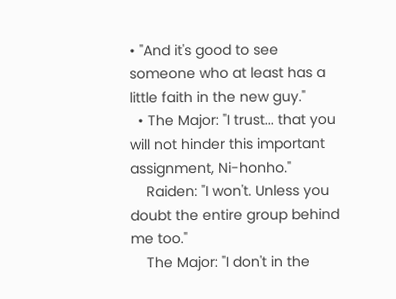• "And it's good to see someone who at least has a little faith in the new guy."
  • The Major: "I trust... that you will not hinder this important assignment, Ni-honho."
    Raiden: "I won't. Unless you doubt the entire group behind me too."
    The Major: "I don't in the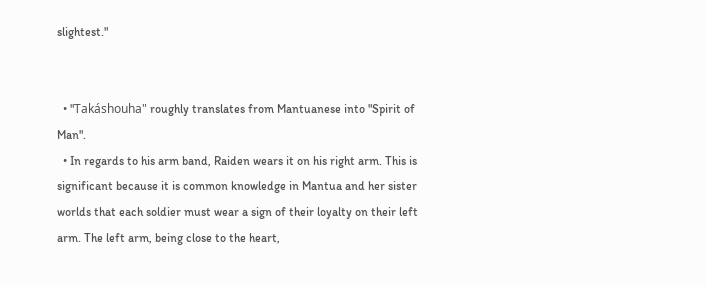slightest."


  • "Takáshouha" roughly translates from Mantuanese into "Spirit of Man".
  • In regards to his arm band, Raiden wears it on his right arm. This is significant because it is common knowledge in Mantua and her sister worlds that each soldier must wear a sign of their loyalty on their left arm. The left arm, being close to the heart,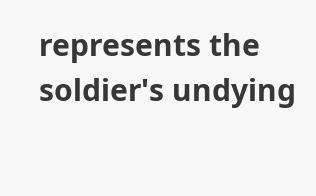represents the soldier's undying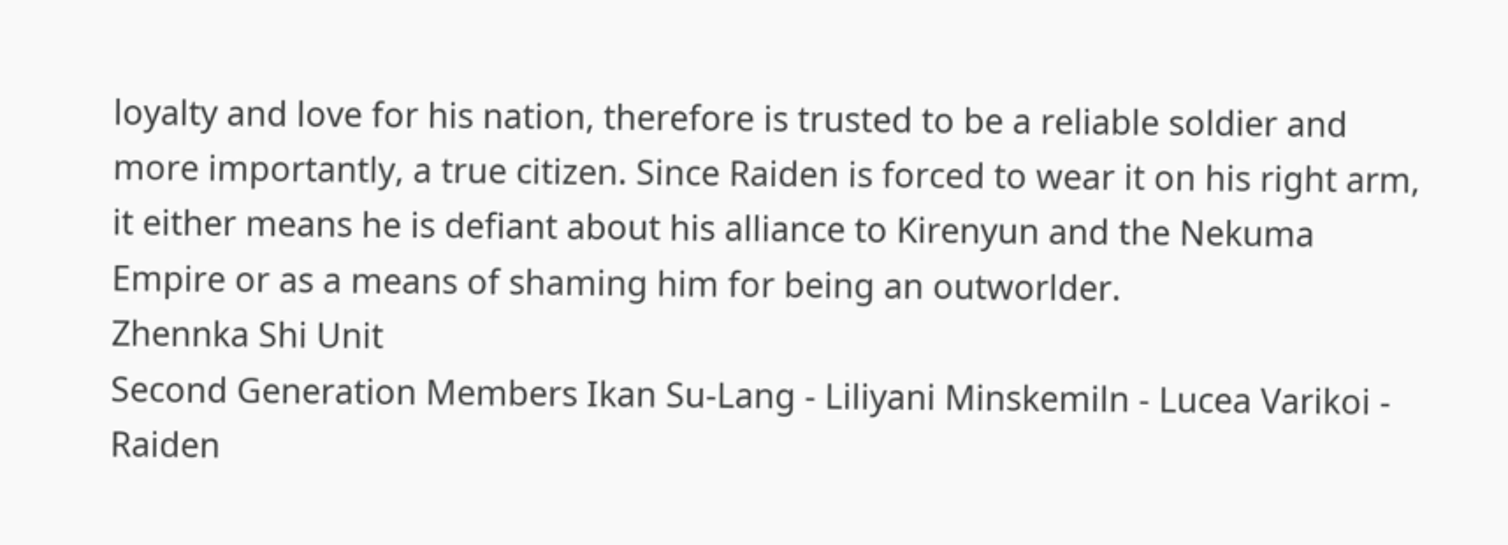loyalty and love for his nation, therefore is trusted to be a reliable soldier and more importantly, a true citizen. Since Raiden is forced to wear it on his right arm, it either means he is defiant about his alliance to Kirenyun and the Nekuma Empire or as a means of shaming him for being an outworlder.
Zhennka Shi Unit
Second Generation Members Ikan Su-Lang - Liliyani Minskemiln - Lucea Varikoi - Raiden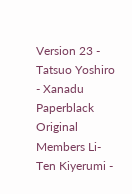Version 23 - Tatsuo Yoshiro - Xanadu Paperblack
Original Members Li-Ten Kiyerumi -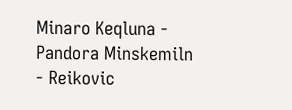Minaro Keqluna - Pandora Minskemiln - Reikovic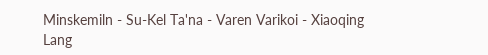Minskemiln - Su-Kel Ta'na - Varen Varikoi - Xiaoqing Lang